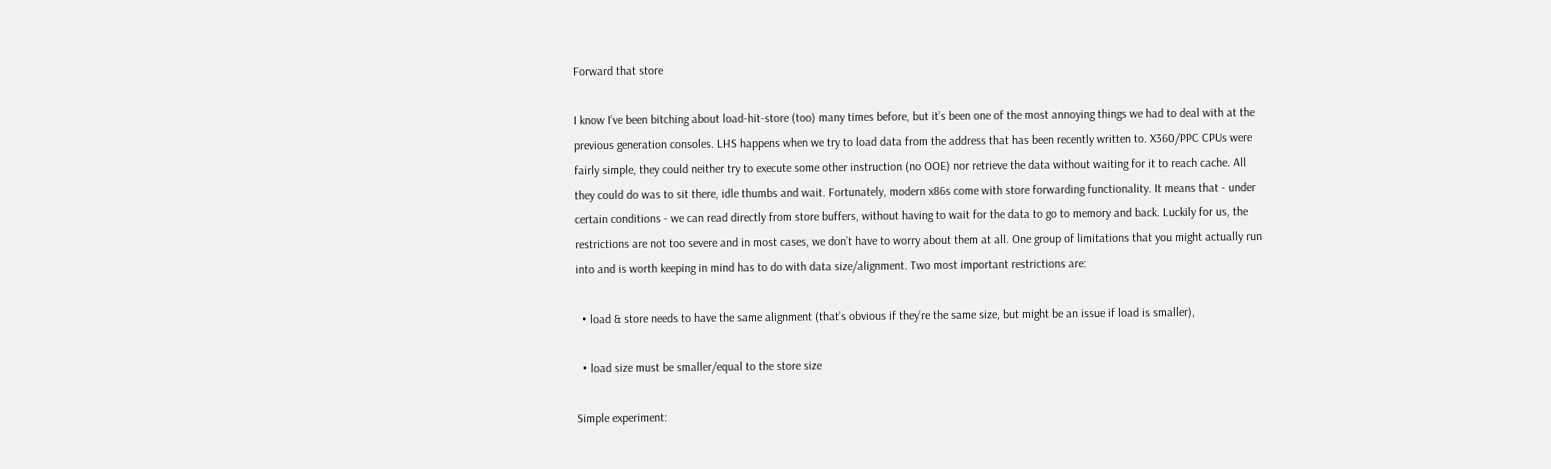Forward that store

I know I’ve been bitching about load-hit-store (too) many times before, but it’s been one of the most annoying things we had to deal with at the previous generation consoles. LHS happens when we try to load data from the address that has been recently written to. X360/PPC CPUs were fairly simple, they could neither try to execute some other instruction (no OOE) nor retrieve the data without waiting for it to reach cache. All they could do was to sit there, idle thumbs and wait. Fortunately, modern x86s come with store forwarding functionality. It means that - under certain conditions - we can read directly from store buffers, without having to wait for the data to go to memory and back. Luckily for us, the restrictions are not too severe and in most cases, we don’t have to worry about them at all. One group of limitations that you might actually run into and is worth keeping in mind has to do with data size/alignment. Two most important restrictions are:

  • load & store needs to have the same alignment (that’s obvious if they’re the same size, but might be an issue if load is smaller),

  • load size must be smaller/equal to the store size

Simple experiment: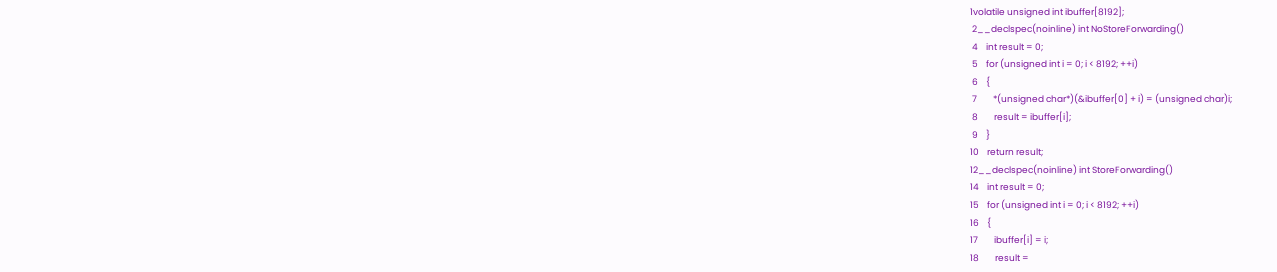1volatile unsigned int ibuffer[8192];
 2__declspec(noinline) int NoStoreForwarding()
 4    int result = 0;
 5    for (unsigned int i = 0; i < 8192; ++i)
 6    {
 7        *(unsigned char*)(&ibuffer[0] + i) = (unsigned char)i;
 8        result = ibuffer[i];
 9    }
10    return result;
12__declspec(noinline) int StoreForwarding()
14    int result = 0;
15    for (unsigned int i = 0; i < 8192; ++i)
16    {
17        ibuffer[i] = i;
18        result =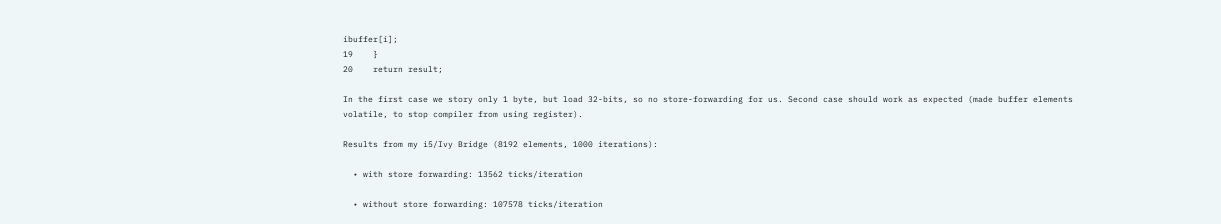ibuffer[i];
19    }
20    return result;

In the first case we story only 1 byte, but load 32-bits, so no store-forwarding for us. Second case should work as expected (made buffer elements volatile, to stop compiler from using register).

Results from my i5/Ivy Bridge (8192 elements, 1000 iterations):

  • with store forwarding: 13562 ticks/iteration

  • without store forwarding: 107578 ticks/iteration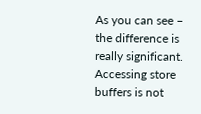As you can see – the difference is really significant. Accessing store buffers is not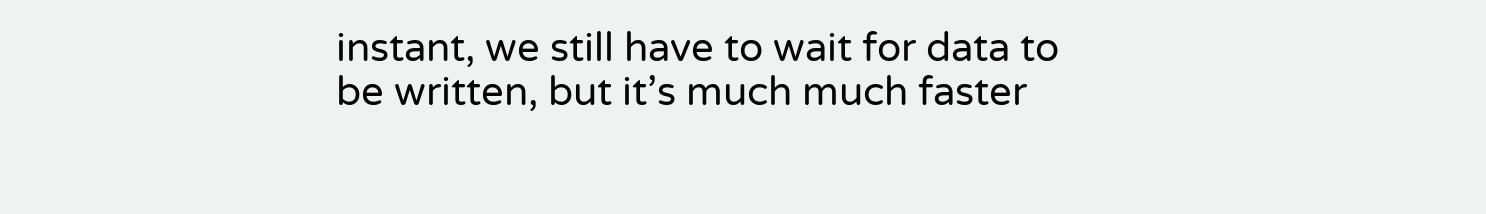instant, we still have to wait for data to be written, but it’s much much faster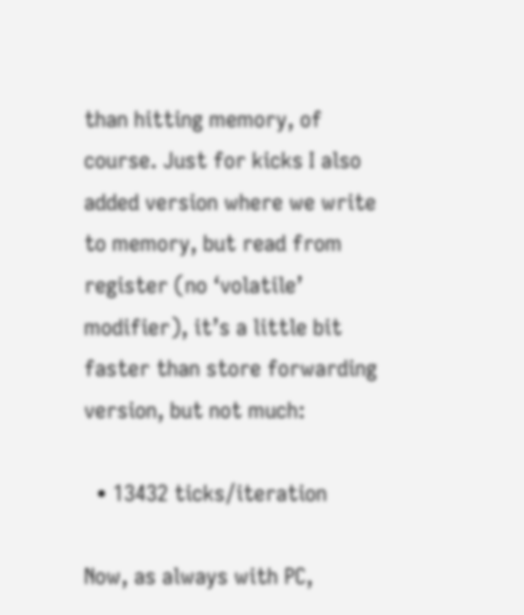than hitting memory, of course. Just for kicks I also added version where we write to memory, but read from register (no ‘volatile’ modifier), it’s a little bit faster than store forwarding version, but not much:

  • 13432 ticks/iteration

Now, as always with PC,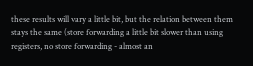these results will vary a little bit, but the relation between them stays the same (store forwarding a little bit slower than using registers, no store forwarding - almost an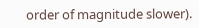order of magnitude slower).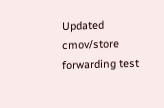Updated cmov/store forwarding test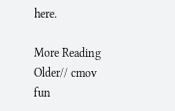here.

More Reading
Older// cmov fun